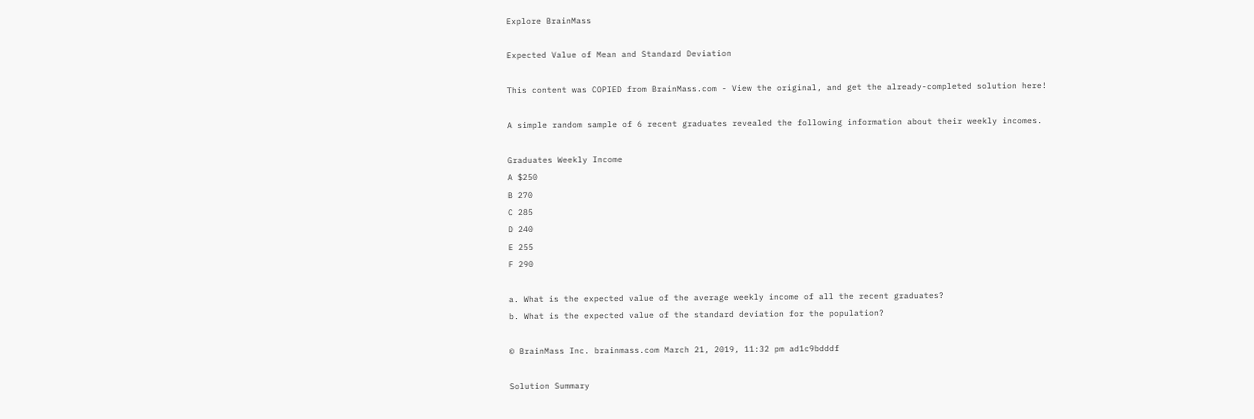Explore BrainMass

Expected Value of Mean and Standard Deviation

This content was COPIED from BrainMass.com - View the original, and get the already-completed solution here!

A simple random sample of 6 recent graduates revealed the following information about their weekly incomes.

Graduates Weekly Income
A $250
B 270
C 285
D 240
E 255
F 290

a. What is the expected value of the average weekly income of all the recent graduates?
b. What is the expected value of the standard deviation for the population?

© BrainMass Inc. brainmass.com March 21, 2019, 11:32 pm ad1c9bdddf

Solution Summary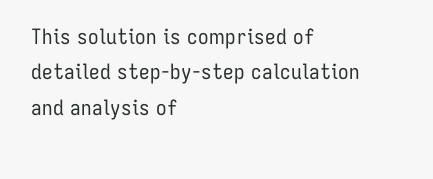This solution is comprised of detailed step-by-step calculation and analysis of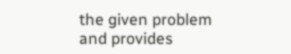the given problem and provides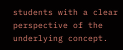students with a clear perspective of the underlying concept.